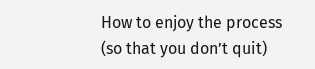How to enjoy the process (so that you don’t quit)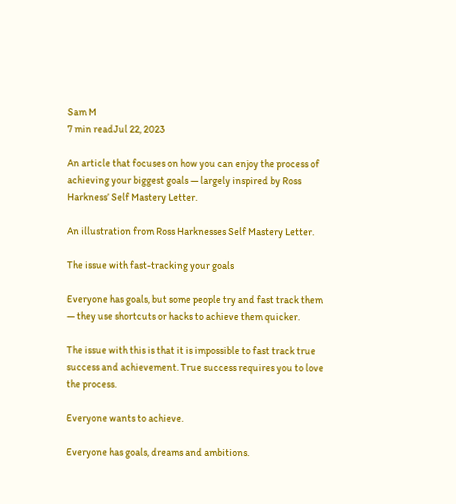Sam M
7 min readJul 22, 2023

An article that focuses on how you can enjoy the process of achieving your biggest goals — largely inspired by Ross Harkness’ Self Mastery Letter.

An illustration from Ross Harknesses Self Mastery Letter.

The issue with fast-tracking your goals

Everyone has goals, but some people try and fast track them — they use shortcuts or hacks to achieve them quicker.

The issue with this is that it is impossible to fast track true success and achievement. True success requires you to love the process.

Everyone wants to achieve.

Everyone has goals, dreams and ambitions.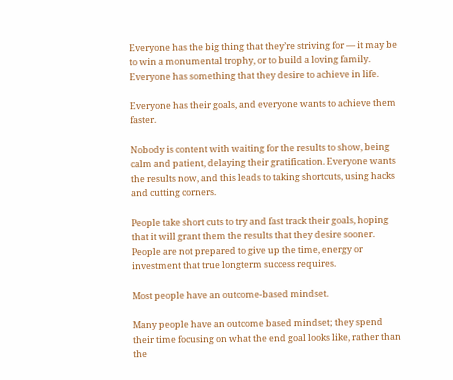Everyone has the big thing that they’re striving for — it may be to win a monumental trophy, or to build a loving family. Everyone has something that they desire to achieve in life.

Everyone has their goals, and everyone wants to achieve them faster.

Nobody is content with waiting for the results to show, being calm and patient, delaying their gratification. Everyone wants the results now, and this leads to taking shortcuts, using hacks and cutting corners.

People take short cuts to try and fast track their goals, hoping that it will grant them the results that they desire sooner. People are not prepared to give up the time, energy or investment that true longterm success requires.

Most people have an outcome-based mindset.

Many people have an outcome based mindset; they spend their time focusing on what the end goal looks like, rather than the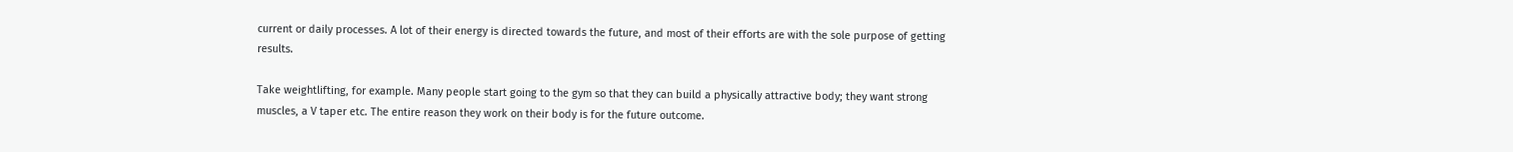current or daily processes. A lot of their energy is directed towards the future, and most of their efforts are with the sole purpose of getting results.

Take weightlifting, for example. Many people start going to the gym so that they can build a physically attractive body; they want strong muscles, a V taper etc. The entire reason they work on their body is for the future outcome.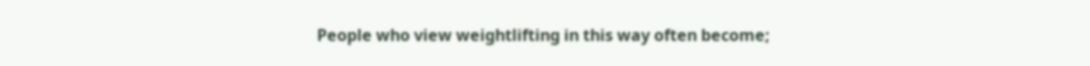People who view weightlifting in this way often become;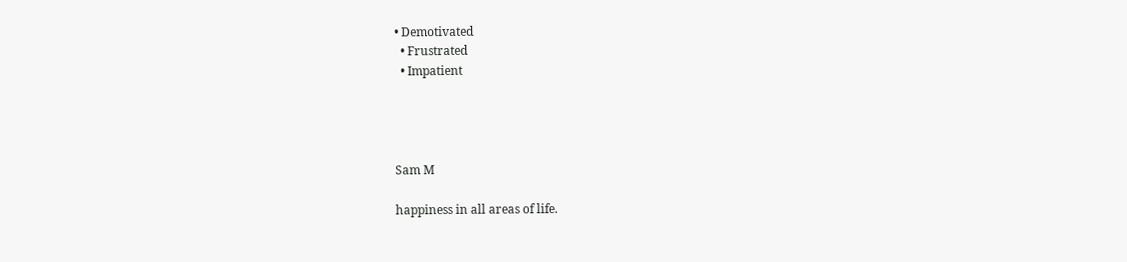• Demotivated
  • Frustrated
  • Impatient




Sam M

happiness in all areas of life.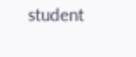student